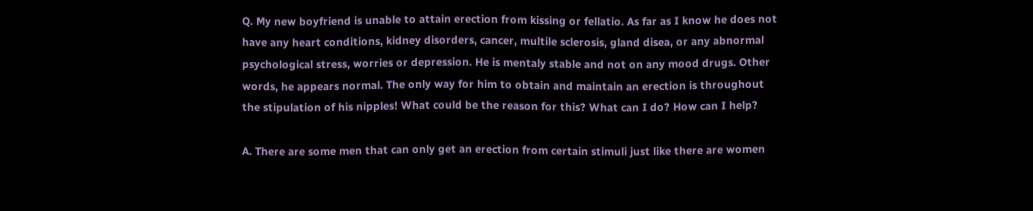Q. My new boyfriend is unable to attain erection from kissing or fellatio. As far as I know he does not have any heart conditions, kidney disorders, cancer, multile sclerosis, gland disea, or any abnormal psychological stress, worries or depression. He is mentaly stable and not on any mood drugs. Other words, he appears normal. The only way for him to obtain and maintain an erection is throughout the stipulation of his nipples! What could be the reason for this? What can I do? How can I help?

A. There are some men that can only get an erection from certain stimuli just like there are women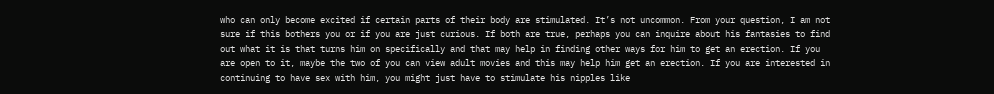who can only become excited if certain parts of their body are stimulated. It’s not uncommon. From your question, I am not sure if this bothers you or if you are just curious. If both are true, perhaps you can inquire about his fantasies to find out what it is that turns him on specifically and that may help in finding other ways for him to get an erection. If you are open to it, maybe the two of you can view adult movies and this may help him get an erection. If you are interested in continuing to have sex with him, you might just have to stimulate his nipples like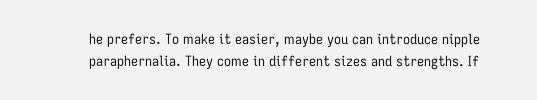he prefers. To make it easier, maybe you can introduce nipple paraphernalia. They come in different sizes and strengths. If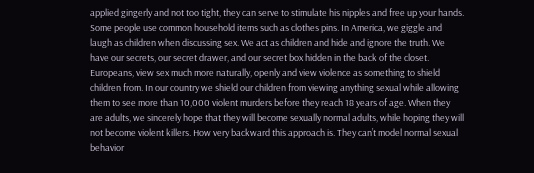applied gingerly and not too tight, they can serve to stimulate his nipples and free up your hands. Some people use common household items such as clothes pins. In America, we giggle and laugh as children when discussing sex. We act as children and hide and ignore the truth. We have our secrets, our secret drawer, and our secret box hidden in the back of the closet. Europeans, view sex much more naturally, openly and view violence as something to shield children from. In our country we shield our children from viewing anything sexual while allowing them to see more than 10,000 violent murders before they reach 18 years of age. When they are adults, we sincerely hope that they will become sexually normal adults, while hoping they will not become violent killers. How very backward this approach is. They can’t model normal sexual behavior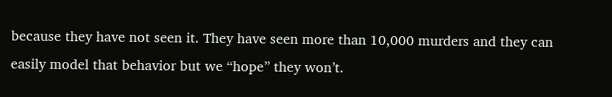because they have not seen it. They have seen more than 10,000 murders and they can easily model that behavior but we “hope” they won’t.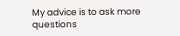My advice is to ask more questions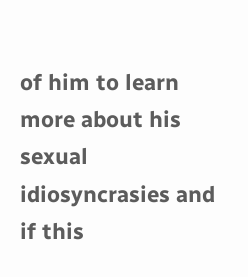of him to learn more about his sexual idiosyncrasies and if this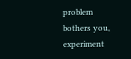problem bothers you, experiment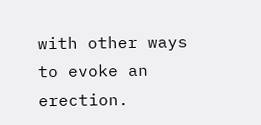with other ways to evoke an erection.